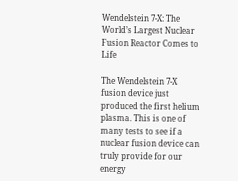Wendelstein 7-X: The World’s Largest Nuclear Fusion Reactor Comes to Life

The Wendelstein 7-X fusion device just produced the first helium plasma. This is one of many tests to see if a nuclear fusion device can truly provide for our energy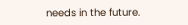needs in the future.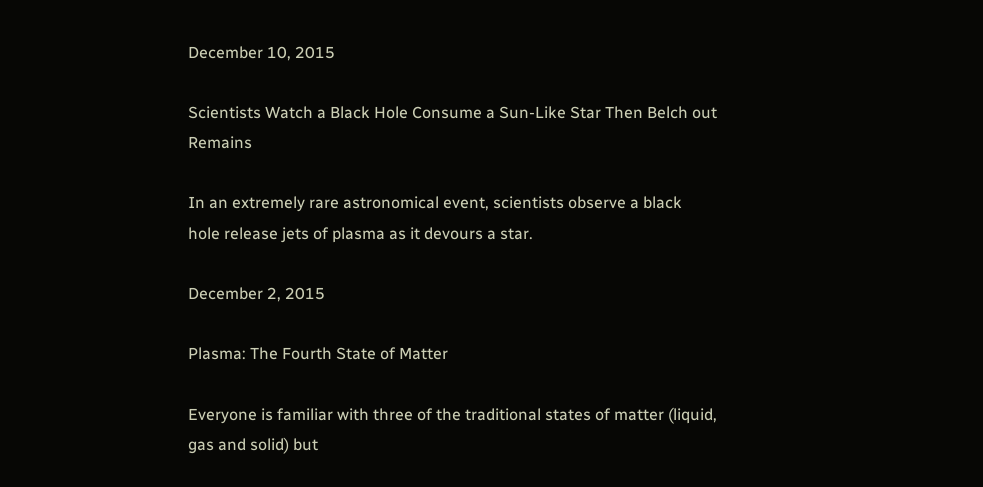December 10, 2015

Scientists Watch a Black Hole Consume a Sun-Like Star Then Belch out Remains

In an extremely rare astronomical event, scientists observe a black hole release jets of plasma as it devours a star.

December 2, 2015

Plasma: The Fourth State of Matter

Everyone is familiar with three of the traditional states of matter (liquid, gas and solid) but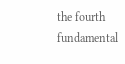the fourth fundamental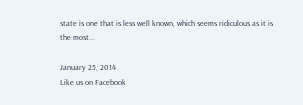state is one that is less well known, which seems ridiculous as it is the most...

January 25, 2014
Like us on Facebook